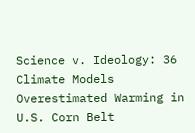Science v. Ideology: 36 Climate Models Overestimated Warming in U.S. Corn Belt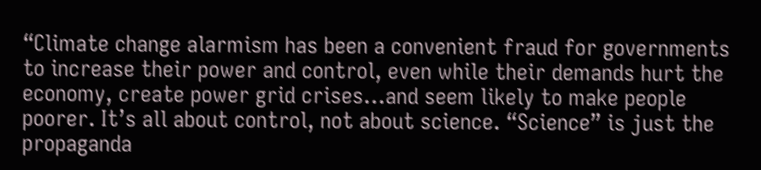“Climate change alarmism has been a convenient fraud for governments to increase their power and control, even while their demands hurt the economy, create power grid crises…and seem likely to make people poorer. It’s all about control, not about science. “Science” is just the propaganda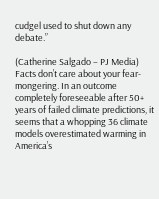cudgel used to shut down any debate.”

(Catherine Salgado – PJ Media) Facts don’t care about your fear-mongering. In an outcome completely foreseeable after 50+ years of failed climate predictions, it seems that a whopping 36 climate models overestimated warming in America’s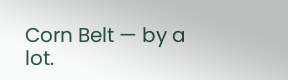Corn Belt — by a lot.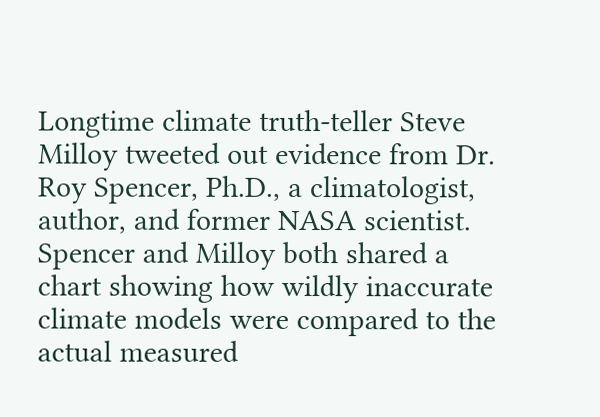Longtime climate truth-teller Steve Milloy tweeted out evidence from Dr. Roy Spencer, Ph.D., a climatologist, author, and former NASA scientist. Spencer and Milloy both shared a chart showing how wildly inaccurate climate models were compared to the actual measured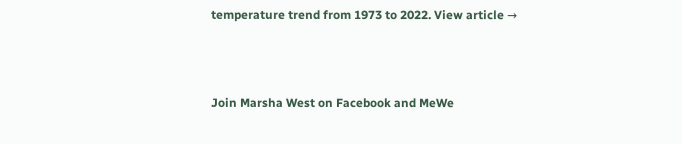temperature trend from 1973 to 2022. View article →



Join Marsha West on Facebook and MeWe